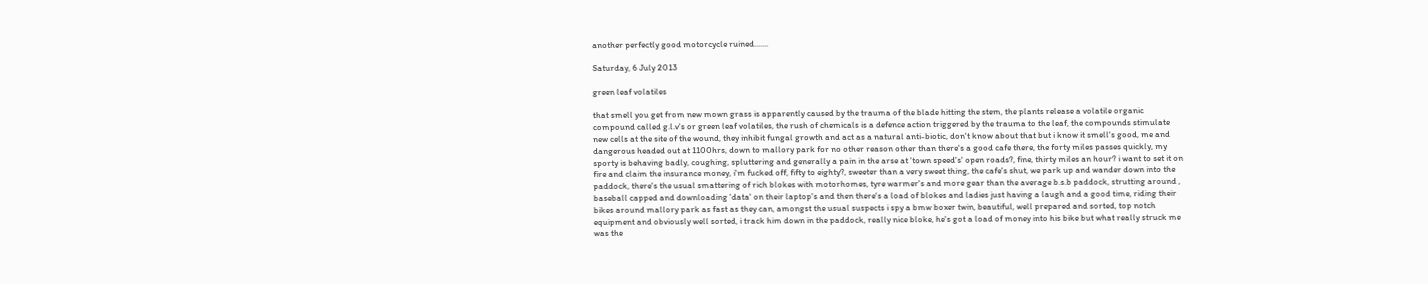another perfectly good motorcycle ruined.......

Saturday, 6 July 2013

green leaf volatiles

that smell you get from new mown grass is apparently caused by the trauma of the blade hitting the stem, the plants release a volatile organic compound called g.l.v's or green leaf volatiles, the rush of chemicals is a defence action triggered by the trauma to the leaf, the compounds stimulate new cells at the site of the wound, they inhibit fungal growth and act as a natural anti-biotic, don't know about that but i know it smell's good, me and dangerous headed out at 1100hrs, down to mallory park for no other reason other than there's a good cafe there, the forty miles passes quickly, my sporty is behaving badly, coughing, spluttering and generally a pain in the arse at 'town speed's' open roads?, fine, thirty miles an hour? i want to set it on fire and claim the insurance money, i'm fucked off, fifty to eighty?, sweeter than a very sweet thing, the cafe's shut, we park up and wander down into the paddock, there's the usual smattering of rich blokes with motorhomes, tyre warmer's and more gear than the average b.s.b paddock, strutting around , baseball capped and downloading 'data' on their laptop's and then there's a load of blokes and ladies just having a laugh and a good time, riding their bikes around mallory park as fast as they can, amongst the usual suspects i spy a bmw boxer twin, beautiful, well prepared and sorted, top notch equipment and obviously well sorted, i track him down in the paddock, really nice bloke, he's got a load of money into his bike but what really struck me was the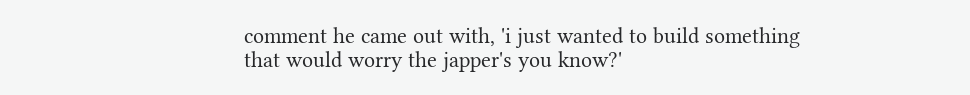comment he came out with, 'i just wanted to build something that would worry the japper's you know?'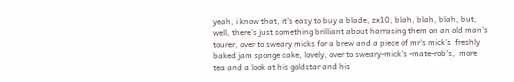yeah, i know that, it's easy to buy a blade, zx10, blah, blah, blah, but, well, there's just something brilliant about harrasing them on an old man's tourer, over to sweary micks for a brew and a piece of mr's mick's  freshly baked jam sponge cake, lovely, over to sweary-mick's -mate-rob's,  more tea and a look at his goldstar and his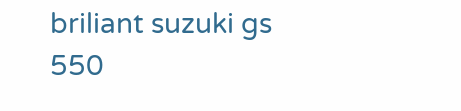briliant suzuki gs 550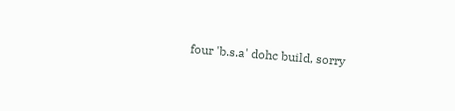four 'b.s.a' dohc build, sorry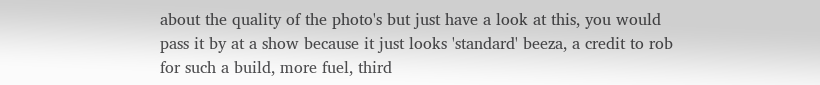about the quality of the photo's but just have a look at this, you would pass it by at a show because it just looks 'standard' beeza, a credit to rob for such a build, more fuel, third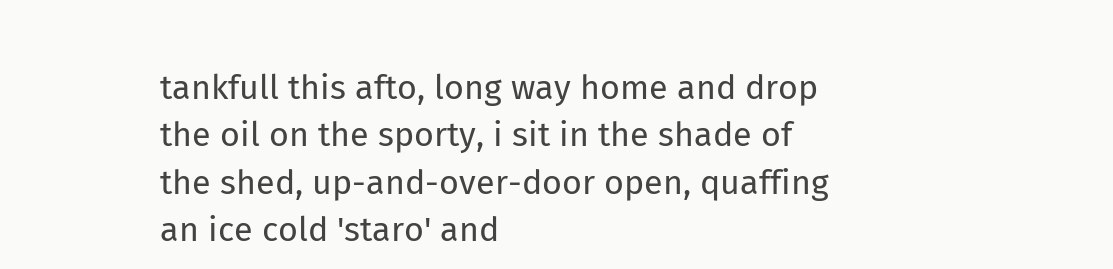tankfull this afto, long way home and drop the oil on the sporty, i sit in the shade of the shed, up-and-over-door open, quaffing an ice cold 'staro' and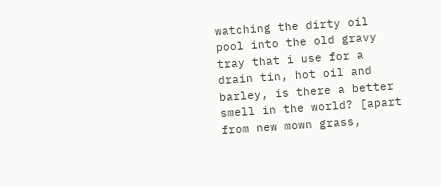watching the dirty oil pool into the old gravy tray that i use for a drain tin, hot oil and barley, is there a better smell in the world? [apart from new mown grass,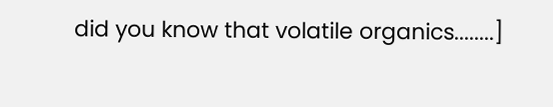did you know that volatile organics........]